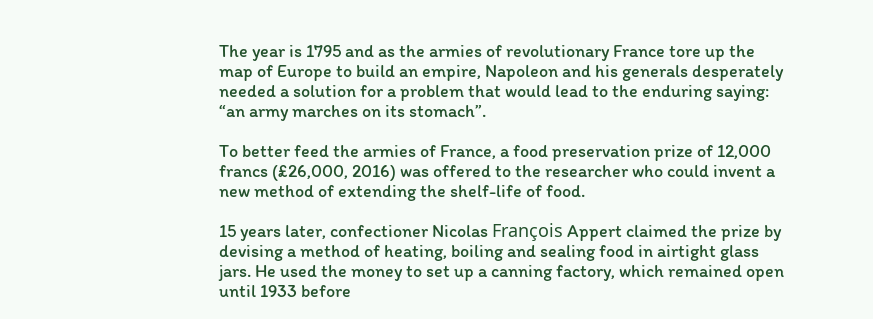The year is 1795 and as the armies of revolutionary France tore up the map of Europe to build an empire, Napoleon and his generals desperately needed a solution for a problem that would lead to the enduring saying: “an army marches on its stomach”.

To better feed the armies of France, a food preservation prize of 12,000 francs (£26,000, 2016) was offered to the researcher who could invent a new method of extending the shelf-life of food.

15 years later, confectioner Nicolas François Appert claimed the prize by devising a method of heating, boiling and sealing food in airtight glass jars. He used the money to set up a canning factory, which remained open until 1933 before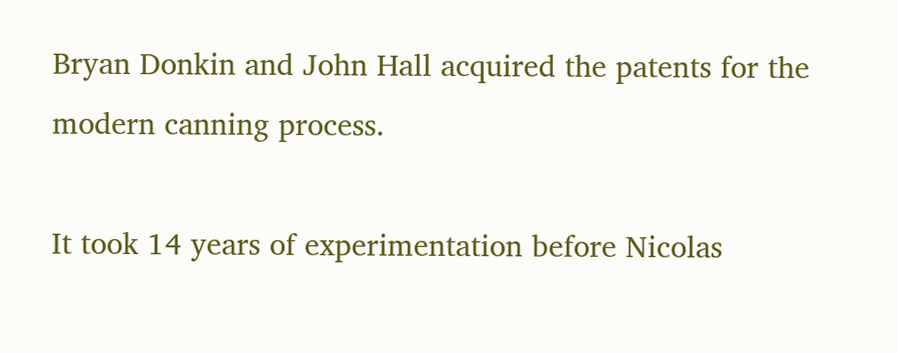Bryan Donkin and John Hall acquired the patents for the modern canning process.

It took 14 years of experimentation before Nicolas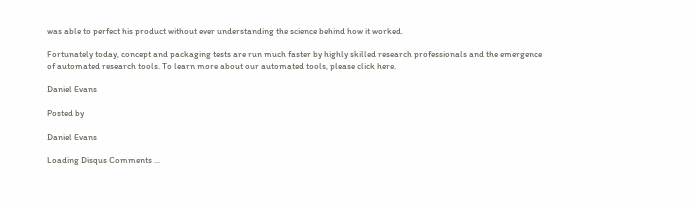was able to perfect his product without ever understanding the science behind how it worked.

Fortunately today, concept and packaging tests are run much faster by highly skilled research professionals and the emergence of automated research tools. To learn more about our automated tools, please click here.

Daniel Evans

Posted by

Daniel Evans

Loading Disqus Comments ...